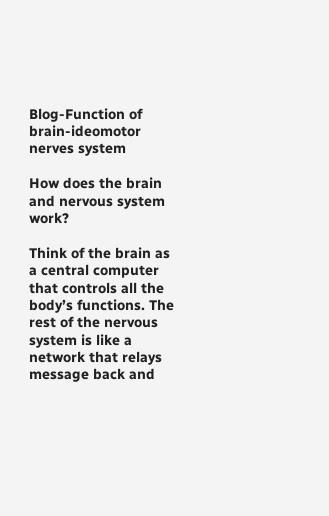Blog-Function of brain-ideomotor nerves system

How does the brain and nervous system  work?

Think of the brain as a central computer that controls all the body’s functions. The rest of the nervous  system is like a network that relays message back and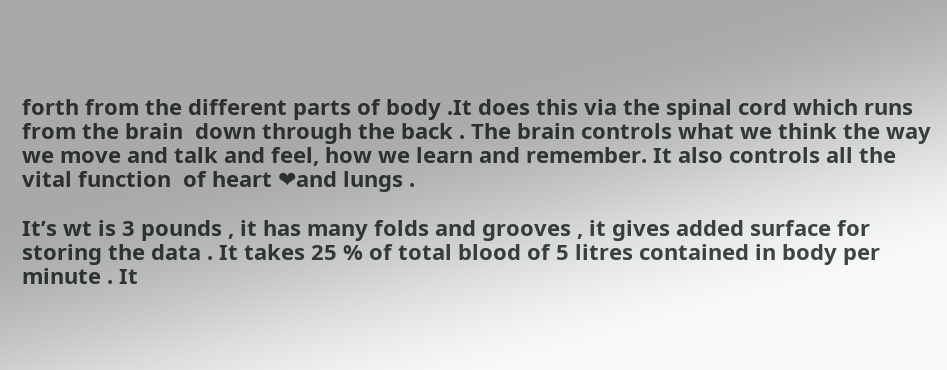forth from the different parts of body .It does this via the spinal cord which runs from the brain  down through the back . The brain controls what we think the way we move and talk and feel, how we learn and remember. It also controls all the vital function  of heart ❤and lungs .

It’s wt is 3 pounds , it has many folds and grooves , it gives added surface for storing the data . It takes 25 % of total blood of 5 litres contained in body per minute . It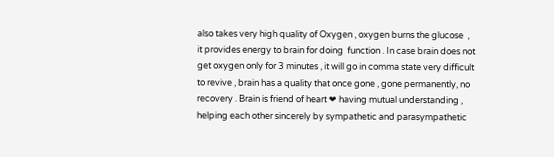also takes very high quality of Oxygen , oxygen burns the glucose  , it provides energy to brain for doing  function . In case brain does not get oxygen only for 3 minutes , it will go in comma state very difficult to revive , brain has a quality that once gone , gone permanently, no recovery . Brain is friend of heart ❤ having mutual understanding , helping each other sincerely by sympathetic and parasympathetic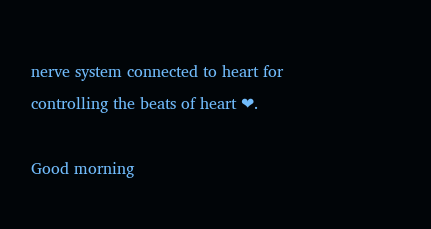nerve system connected to heart for controlling the beats of heart ❤.

Good morning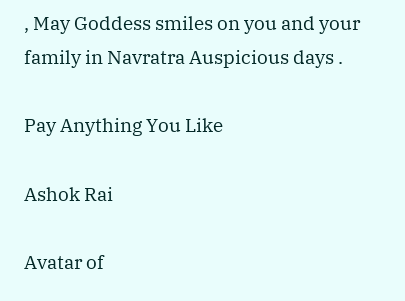, May Goddess smiles on you and your  family in Navratra Auspicious days .

Pay Anything You Like

Ashok Rai

Avatar of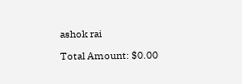ashok rai

Total Amount: $0.00